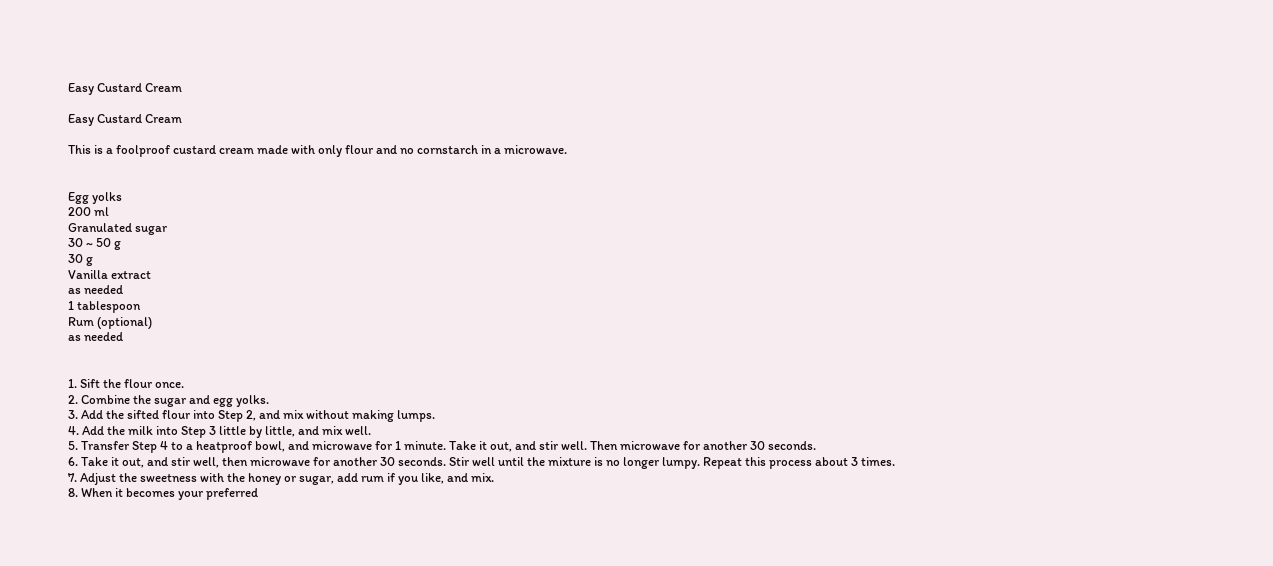Easy Custard Cream

Easy Custard Cream

This is a foolproof custard cream made with only flour and no cornstarch in a microwave.


Egg yolks
200 ml
Granulated sugar
30 ~ 50 g
30 g
Vanilla extract
as needed
1 tablespoon
Rum (optional)
as needed


1. Sift the flour once.
2. Combine the sugar and egg yolks.
3. Add the sifted flour into Step 2, and mix without making lumps.
4. Add the milk into Step 3 little by little, and mix well.
5. Transfer Step 4 to a heatproof bowl, and microwave for 1 minute. Take it out, and stir well. Then microwave for another 30 seconds.
6. Take it out, and stir well, then microwave for another 30 seconds. Stir well until the mixture is no longer lumpy. Repeat this process about 3 times.
7. Adjust the sweetness with the honey or sugar, add rum if you like, and mix.
8. When it becomes your preferred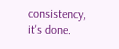consistency, it's done.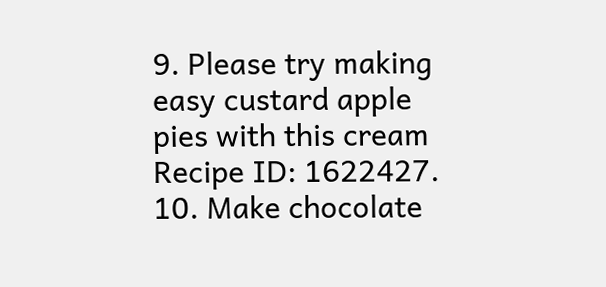9. Please try making easy custard apple pies with this cream Recipe ID: 1622427.
10. Make chocolate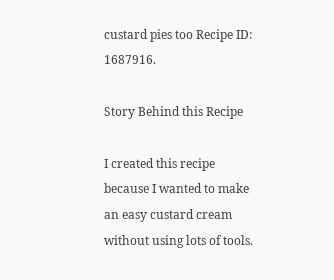custard pies too Recipe ID: 1687916.

Story Behind this Recipe

I created this recipe because I wanted to make an easy custard cream without using lots of tools.